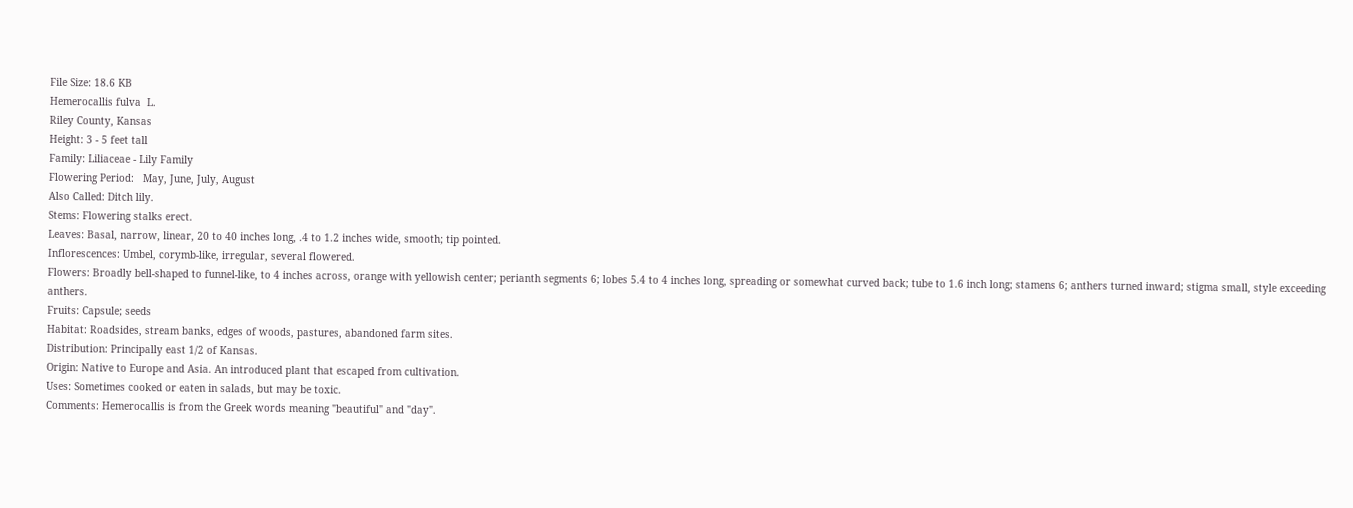File Size: 18.6 KB
Hemerocallis fulva  L.
Riley County, Kansas
Height: 3 - 5 feet tall
Family: Liliaceae - Lily Family
Flowering Period:   May, June, July, August
Also Called: Ditch lily.
Stems: Flowering stalks erect.
Leaves: Basal, narrow, linear, 20 to 40 inches long, .4 to 1.2 inches wide, smooth; tip pointed.
Inflorescences: Umbel, corymb-like, irregular, several flowered.
Flowers: Broadly bell-shaped to funnel-like, to 4 inches across, orange with yellowish center; perianth segments 6; lobes 5.4 to 4 inches long, spreading or somewhat curved back; tube to 1.6 inch long; stamens 6; anthers turned inward; stigma small, style exceeding anthers.
Fruits: Capsule; seeds
Habitat: Roadsides, stream banks, edges of woods, pastures, abandoned farm sites.
Distribution: Principally east 1/2 of Kansas.
Origin: Native to Europe and Asia. An introduced plant that escaped from cultivation.
Uses: Sometimes cooked or eaten in salads, but may be toxic.
Comments: Hemerocallis is from the Greek words meaning "beautiful" and "day".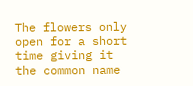The flowers only open for a short time giving it the common name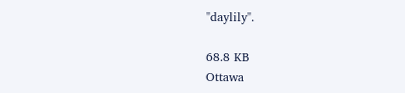"daylily".

68.8 KB
Ottawa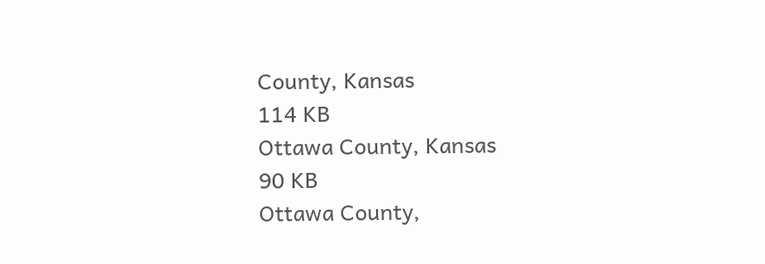County, Kansas
114 KB
Ottawa County, Kansas
90 KB
Ottawa County,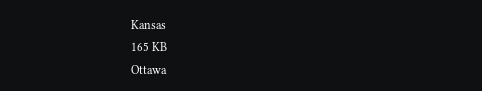Kansas
165 KB
Ottawa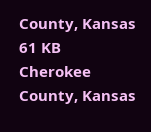County, Kansas
61 KB
Cherokee County, Kansas